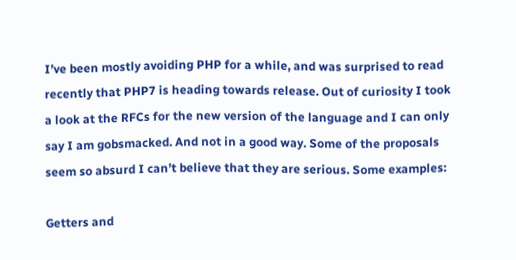I’ve been mostly avoiding PHP for a while, and was surprised to read recently that PHP7 is heading towards release. Out of curiosity I took a look at the RFCs for the new version of the language and I can only say I am gobsmacked. And not in a good way. Some of the proposals seem so absurd I can’t believe that they are serious. Some examples:

Getters and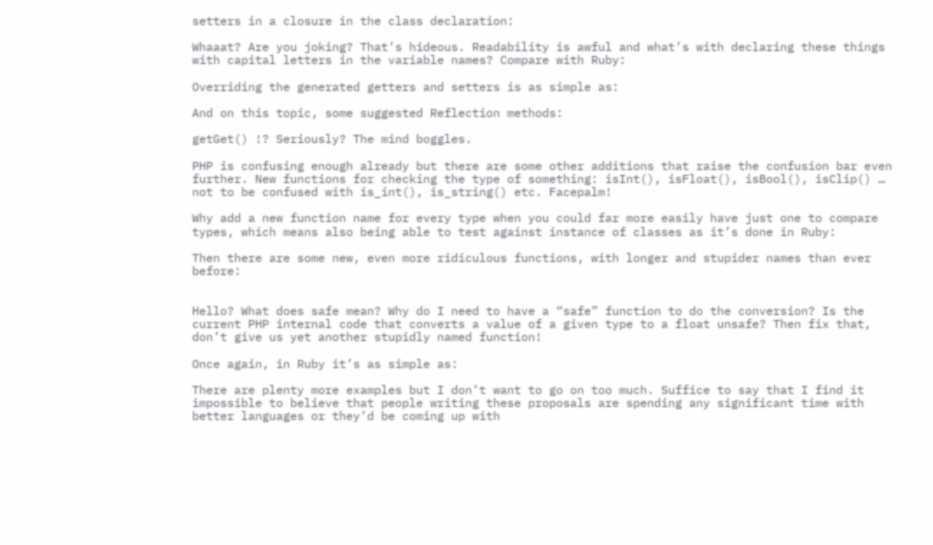setters in a closure in the class declaration:

Whaaat? Are you joking? That’s hideous. Readability is awful and what’s with declaring these things with capital letters in the variable names? Compare with Ruby:

Overriding the generated getters and setters is as simple as:

And on this topic, some suggested Reflection methods:

getGet() !? Seriously? The mind boggles.

PHP is confusing enough already but there are some other additions that raise the confusion bar even further. New functions for checking the type of something: isInt(), isFloat(), isBool(), isClip() … not to be confused with is_int(), is_string() etc. Facepalm!

Why add a new function name for every type when you could far more easily have just one to compare types, which means also being able to test against instance of classes as it’s done in Ruby:

Then there are some new, even more ridiculous functions, with longer and stupider names than ever before:


Hello? What does safe mean? Why do I need to have a “safe” function to do the conversion? Is the current PHP internal code that converts a value of a given type to a float unsafe? Then fix that, don’t give us yet another stupidly named function!

Once again, in Ruby it’s as simple as:

There are plenty more examples but I don’t want to go on too much. Suffice to say that I find it impossible to believe that people writing these proposals are spending any significant time with better languages or they’d be coming up with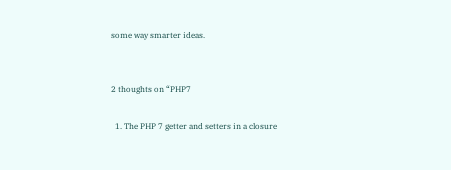some way smarter ideas.


2 thoughts on “PHP7

  1. The PHP 7 getter and setters in a closure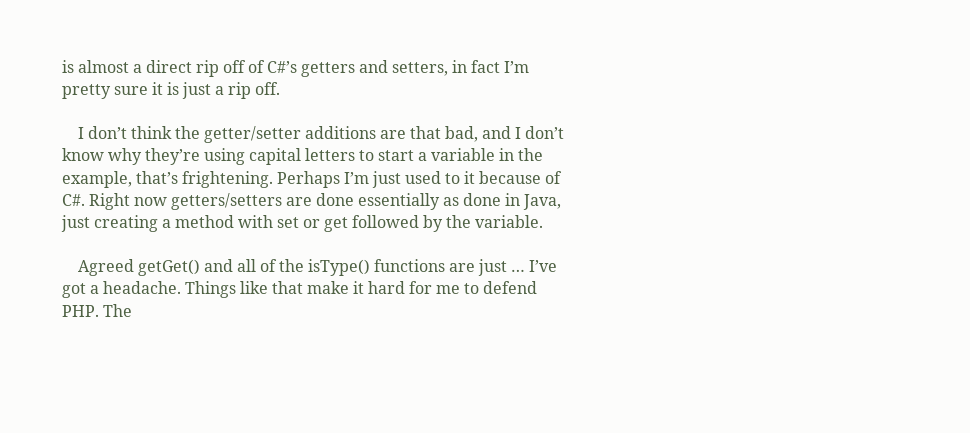is almost a direct rip off of C#’s getters and setters, in fact I’m pretty sure it is just a rip off.

    I don’t think the getter/setter additions are that bad, and I don’t know why they’re using capital letters to start a variable in the example, that’s frightening. Perhaps I’m just used to it because of C#. Right now getters/setters are done essentially as done in Java, just creating a method with set or get followed by the variable.

    Agreed getGet() and all of the isType() functions are just … I’ve got a headache. Things like that make it hard for me to defend PHP. The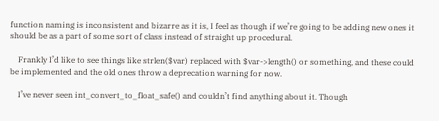function naming is inconsistent and bizarre as it is, I feel as though if we’re going to be adding new ones it should be as a part of some sort of class instead of straight up procedural.

    Frankly I’d like to see things like strlen($var) replaced with $var->length() or something, and these could be implemented and the old ones throw a deprecation warning for now.

    I’ve never seen int_convert_to_float_safe() and couldn’t find anything about it. Though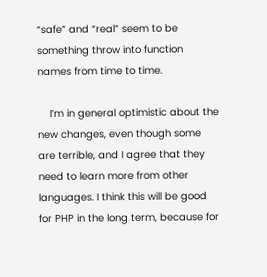“safe” and “real” seem to be something throw into function names from time to time.

    I’m in general optimistic about the new changes, even though some are terrible, and I agree that they need to learn more from other languages. I think this will be good for PHP in the long term, because for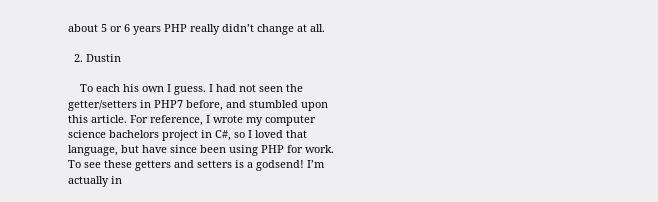about 5 or 6 years PHP really didn’t change at all.

  2. Dustin

    To each his own I guess. I had not seen the getter/setters in PHP7 before, and stumbled upon this article. For reference, I wrote my computer science bachelors project in C#, so I loved that language, but have since been using PHP for work. To see these getters and setters is a godsend! I’m actually in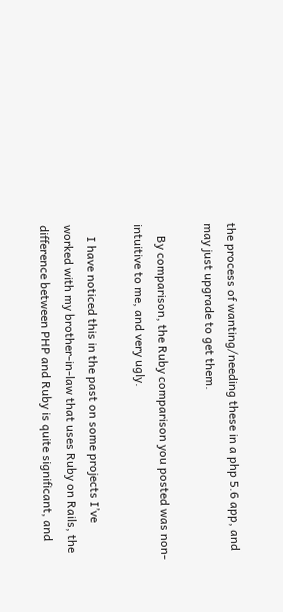the process of wanting/needing these in a php 5.6 app, and may just upgrade to get them.

    By comparison, the Ruby comparison you posted was non-intuitive to me, and very ugly.

    I have noticed this in the past on some projects I’ve worked with my brother-in-law that uses Ruby on Rails, the difference between PHP and Ruby is quite significant, and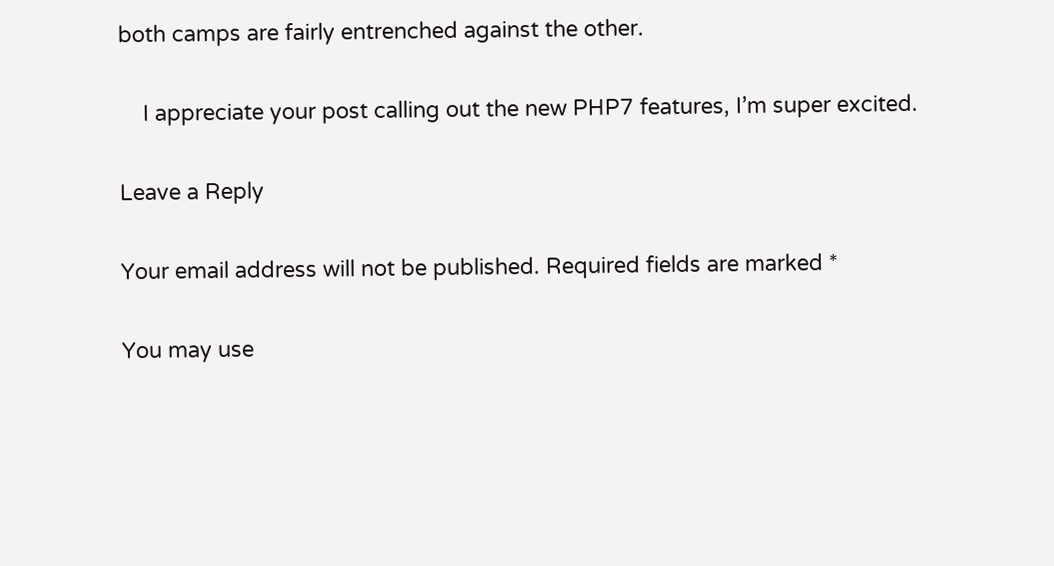both camps are fairly entrenched against the other.

    I appreciate your post calling out the new PHP7 features, I’m super excited.

Leave a Reply

Your email address will not be published. Required fields are marked *

You may use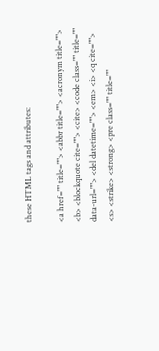these HTML tags and attributes:

<a href="" title=""> <abbr title=""> <acronym title=""> <b> <blockquote cite=""> <cite> <code class="" title="" data-url=""> <del datetime=""> <em> <i> <q cite=""> <s> <strike> <strong> <pre class="" title=""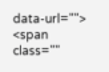data-url=""> <span class=""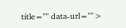title="" data-url="">